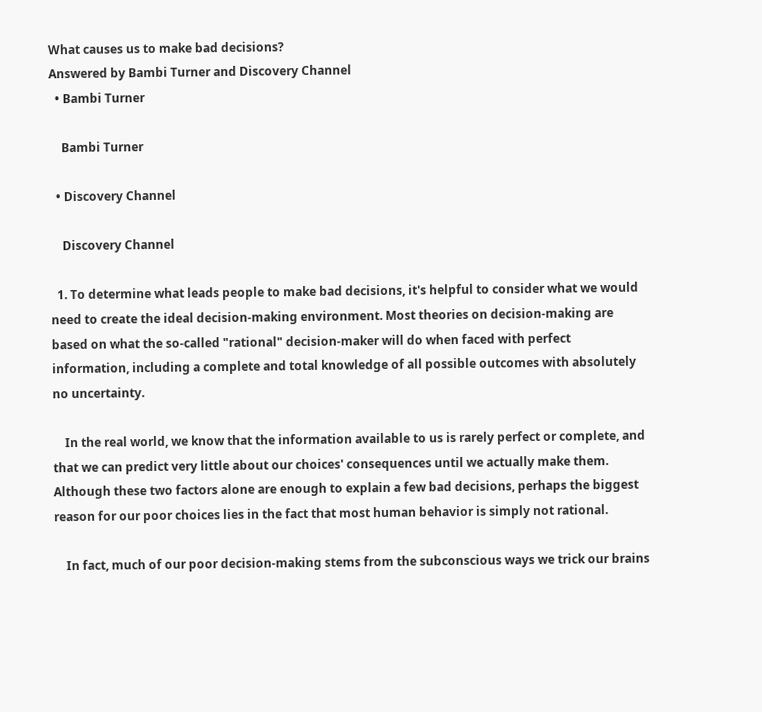What causes us to make bad decisions?
Answered by Bambi Turner and Discovery Channel
  • Bambi Turner

    Bambi Turner

  • Discovery Channel

    Discovery Channel

  1. To determine what leads people to make bad decisions, it's helpful to consider what we would need to create the ideal decision-making environment. Most theories on decision-making are based on what the so-called "rational" decision-maker will do when faced with perfect information, including a complete and total knowledge of all possible outcomes with absolutely no uncertainty.

    In the real world, we know that the information available to us is rarely perfect or complete, and that we can predict very little about our choices' consequences until we actually make them. Although these two factors alone are enough to explain a few bad decisions, perhaps the biggest reason for our poor choices lies in the fact that most human behavior is simply not rational.

    In fact, much of our poor decision-making stems from the subconscious ways we trick our brains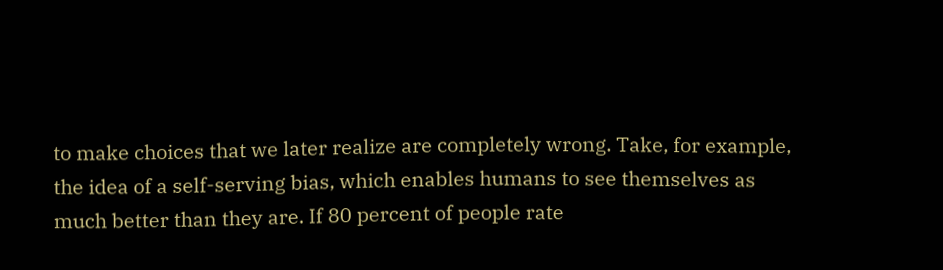to make choices that we later realize are completely wrong. Take, for example, the idea of a self-serving bias, which enables humans to see themselves as much better than they are. If 80 percent of people rate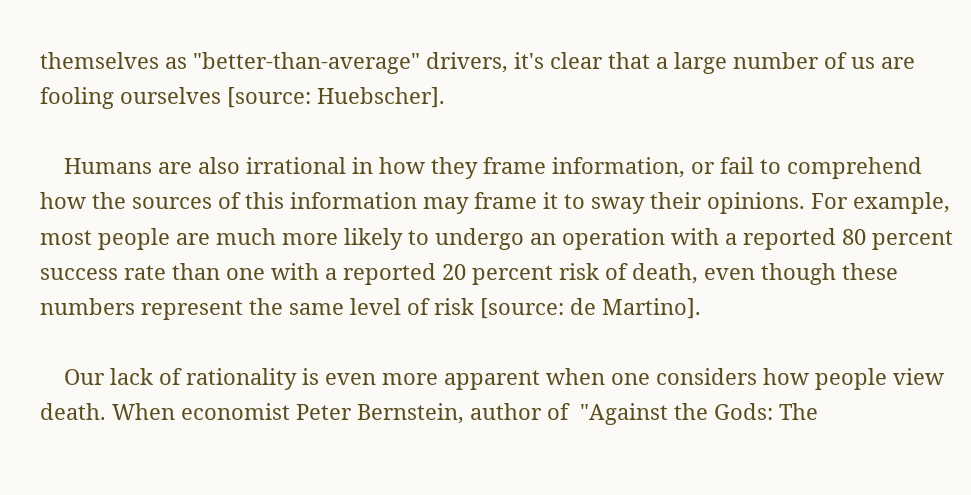themselves as "better-than-average" drivers, it's clear that a large number of us are fooling ourselves [source: Huebscher].

    Humans are also irrational in how they frame information, or fail to comprehend how the sources of this information may frame it to sway their opinions. For example, most people are much more likely to undergo an operation with a reported 80 percent success rate than one with a reported 20 percent risk of death, even though these numbers represent the same level of risk [source: de Martino].

    Our lack of rationality is even more apparent when one considers how people view death. When economist Peter Bernstein, author of  "Against the Gods: The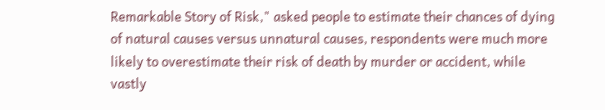Remarkable Story of Risk," asked people to estimate their chances of dying of natural causes versus unnatural causes, respondents were much more likely to overestimate their risk of death by murder or accident, while vastly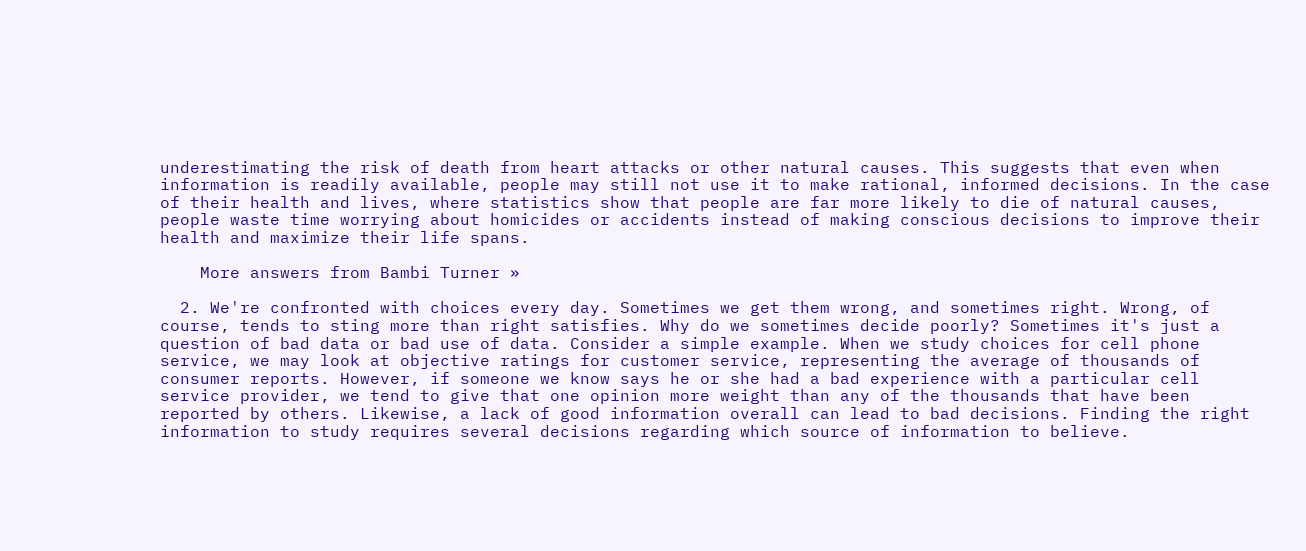underestimating the risk of death from heart attacks or other natural causes. This suggests that even when information is readily available, people may still not use it to make rational, informed decisions. In the case of their health and lives, where statistics show that people are far more likely to die of natural causes, people waste time worrying about homicides or accidents instead of making conscious decisions to improve their health and maximize their life spans.

    More answers from Bambi Turner »

  2. We're confronted with choices every day. Sometimes we get them wrong, and sometimes right. Wrong, of course, tends to sting more than right satisfies. Why do we sometimes decide poorly? Sometimes it's just a question of bad data or bad use of data. Consider a simple example. When we study choices for cell phone service, we may look at objective ratings for customer service, representing the average of thousands of consumer reports. However, if someone we know says he or she had a bad experience with a particular cell service provider, we tend to give that one opinion more weight than any of the thousands that have been reported by others. Likewise, a lack of good information overall can lead to bad decisions. Finding the right information to study requires several decisions regarding which source of information to believe.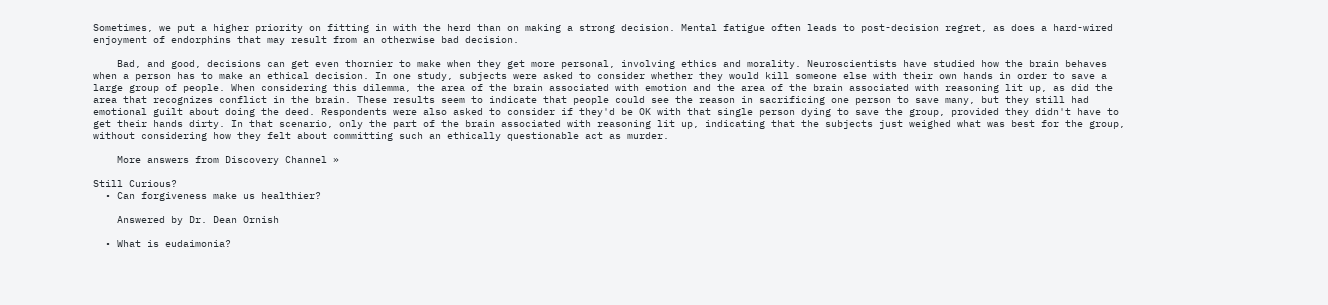Sometimes, we put a higher priority on fitting in with the herd than on making a strong decision. Mental fatigue often leads to post-decision regret, as does a hard-wired enjoyment of endorphins that may result from an otherwise bad decision.

    Bad, and good, decisions can get even thornier to make when they get more personal, involving ethics and morality. Neuroscientists have studied how the brain behaves when a person has to make an ethical decision. In one study, subjects were asked to consider whether they would kill someone else with their own hands in order to save a large group of people. When considering this dilemma, the area of the brain associated with emotion and the area of the brain associated with reasoning lit up, as did the area that recognizes conflict in the brain. These results seem to indicate that people could see the reason in sacrificing one person to save many, but they still had emotional guilt about doing the deed. Respondents were also asked to consider if they'd be OK with that single person dying to save the group, provided they didn't have to get their hands dirty. In that scenario, only the part of the brain associated with reasoning lit up, indicating that the subjects just weighed what was best for the group, without considering how they felt about committing such an ethically questionable act as murder.

    More answers from Discovery Channel »

Still Curious?
  • Can forgiveness make us healthier?

    Answered by Dr. Dean Ornish

  • What is eudaimonia?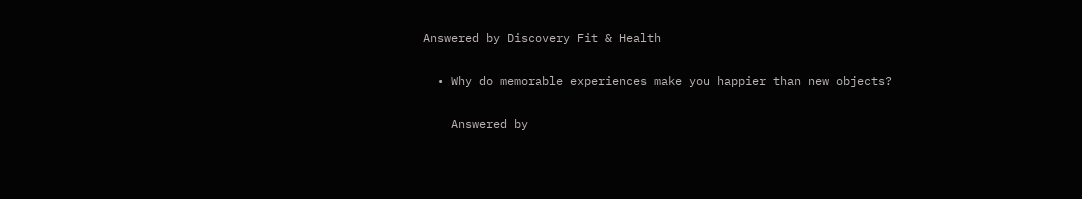Answered by Discovery Fit & Health

  • Why do memorable experiences make you happier than new objects?

    Answered by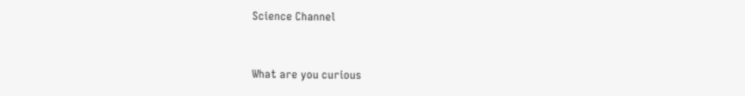Science Channel


What are you curious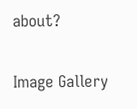about?

Image Gallery